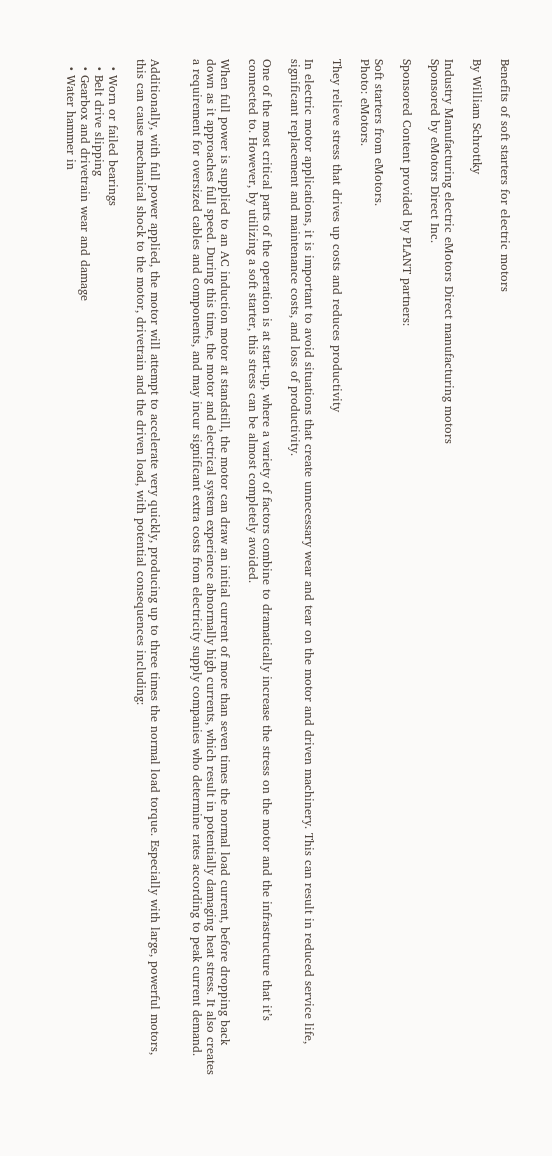Benefits of soft starters for electric motors

By William Schrottky

Industry Manufacturing electric eMotors Direct manufacturing motors
Sponsored by eMotors Direct Inc.

Sponsored Content provided by PLANT partners:

Soft starters from eMotors.
Photo: eMotors.

They relieve stress that drives up costs and reduces productivity

In electric motor applications, it is important to avoid situations that create unnecessary wear and tear on the motor and driven machinery. This can result in reduced service life, significant replacement and maintenance costs, and loss of productivity.

One of the most critical parts of the operation is at start-up, where a variety of factors combine to dramatically increase the stress on the motor and the infrastructure that it’s connected to. However, by utilizing a soft starter, this stress can be almost completely avoided.

When full power is supplied to an AC induction motor at standstill, the motor can draw an initial current of more than seven times the normal load current, before dropping back down as it approaches full speed. During this time, the motor and electrical system experience abnormally high currents, which result in potentially damaging heat stress. It also creates a requirement for oversized cables and components, and may incur significant extra costs from electricity supply companies who determine rates according to peak current demand.


Additionally, with full power applied, the motor will attempt to accelerate very quickly, producing up to three times the normal load torque. Especially with large, powerful motors, this can cause mechanical shock to the motor, drivetrain and the driven load, with potential consequences including:

  • Worn or failed bearings
  • Belt drive slipping
  • Gearbox and drivetrain wear and damage
  • Water hammer in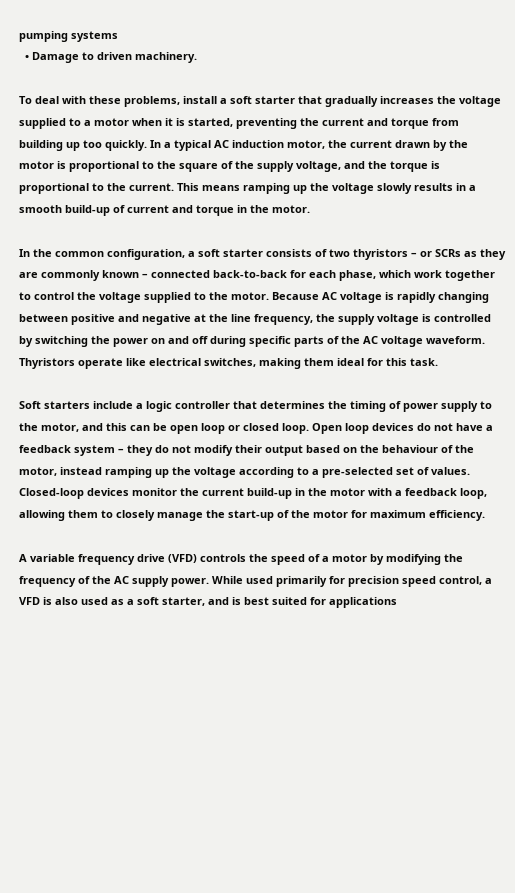pumping systems
  • Damage to driven machinery.

To deal with these problems, install a soft starter that gradually increases the voltage supplied to a motor when it is started, preventing the current and torque from building up too quickly. In a typical AC induction motor, the current drawn by the motor is proportional to the square of the supply voltage, and the torque is proportional to the current. This means ramping up the voltage slowly results in a smooth build-up of current and torque in the motor.

In the common configuration, a soft starter consists of two thyristors – or SCRs as they are commonly known – connected back-to-back for each phase, which work together to control the voltage supplied to the motor. Because AC voltage is rapidly changing between positive and negative at the line frequency, the supply voltage is controlled by switching the power on and off during specific parts of the AC voltage waveform. Thyristors operate like electrical switches, making them ideal for this task.

Soft starters include a logic controller that determines the timing of power supply to the motor, and this can be open loop or closed loop. Open loop devices do not have a feedback system – they do not modify their output based on the behaviour of the motor, instead ramping up the voltage according to a pre-selected set of values. Closed-loop devices monitor the current build-up in the motor with a feedback loop, allowing them to closely manage the start-up of the motor for maximum efficiency.

A variable frequency drive (VFD) controls the speed of a motor by modifying the frequency of the AC supply power. While used primarily for precision speed control, a VFD is also used as a soft starter, and is best suited for applications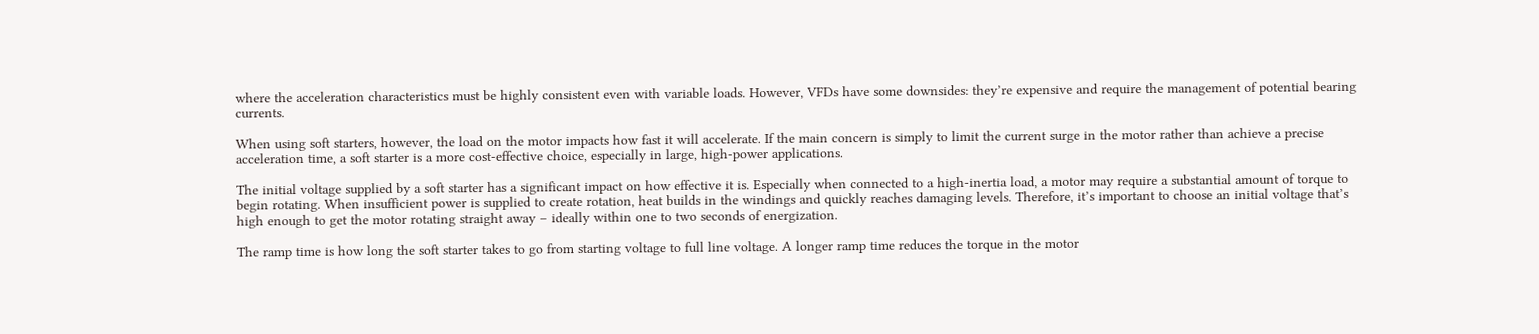where the acceleration characteristics must be highly consistent even with variable loads. However, VFDs have some downsides: they’re expensive and require the management of potential bearing currents.

When using soft starters, however, the load on the motor impacts how fast it will accelerate. If the main concern is simply to limit the current surge in the motor rather than achieve a precise acceleration time, a soft starter is a more cost-effective choice, especially in large, high-power applications.

The initial voltage supplied by a soft starter has a significant impact on how effective it is. Especially when connected to a high-inertia load, a motor may require a substantial amount of torque to begin rotating. When insufficient power is supplied to create rotation, heat builds in the windings and quickly reaches damaging levels. Therefore, it’s important to choose an initial voltage that’s high enough to get the motor rotating straight away – ideally within one to two seconds of energization.

The ramp time is how long the soft starter takes to go from starting voltage to full line voltage. A longer ramp time reduces the torque in the motor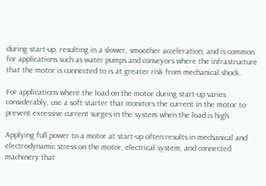during start-up, resulting in a slower, smoother acceleration, and is common for applications such as water pumps and conveyors where the infrastructure that the motor is connected to is at greater risk from mechanical shock.

For applications where the load on the motor during start-up varies considerably, use a soft starter that monitors the current in the motor to prevent excessive current surges in the system when the load is high.

Applying full power to a motor at start-up often results in mechanical and electrodynamic stress on the motor, electrical system, and connected machinery that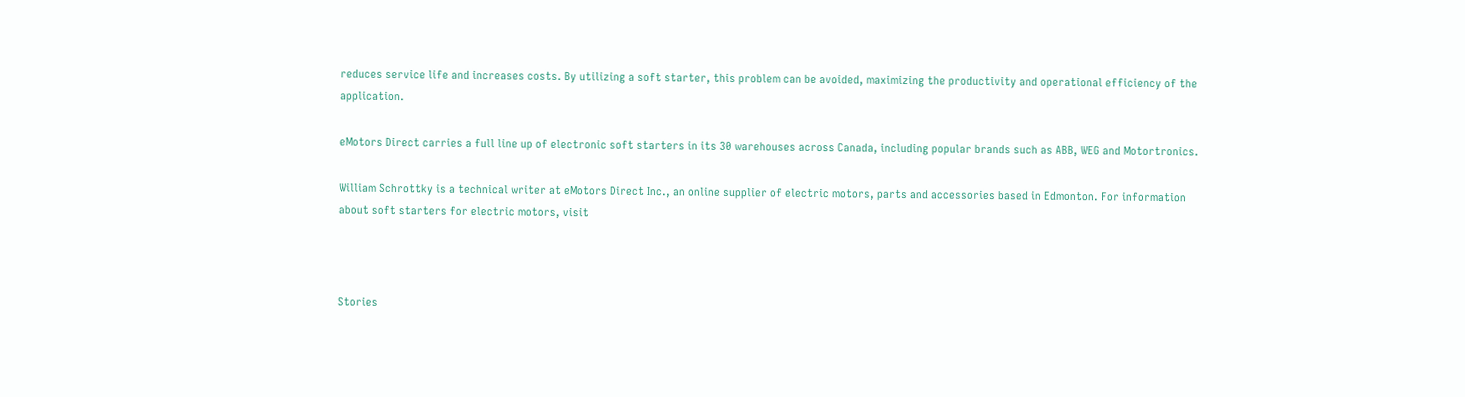reduces service life and increases costs. By utilizing a soft starter, this problem can be avoided, maximizing the productivity and operational efficiency of the application.

eMotors Direct carries a full line up of electronic soft starters in its 30 warehouses across Canada, including popular brands such as ABB, WEG and Motortronics.

William Schrottky is a technical writer at eMotors Direct Inc., an online supplier of electric motors, parts and accessories based in Edmonton. For information about soft starters for electric motors, visit



Stories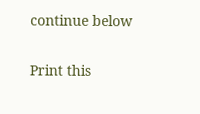continue below

Print this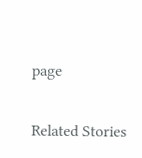page

Related Stories